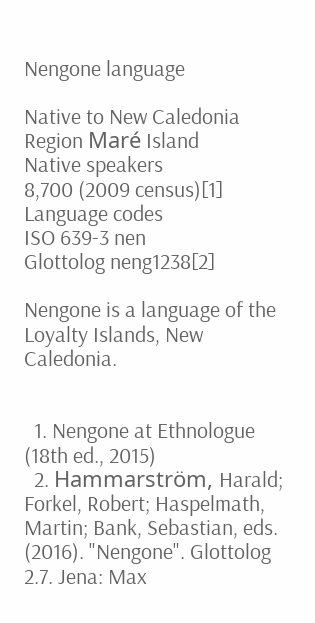Nengone language

Native to New Caledonia
Region Maré Island
Native speakers
8,700 (2009 census)[1]
Language codes
ISO 639-3 nen
Glottolog neng1238[2]

Nengone is a language of the Loyalty Islands, New Caledonia.


  1. Nengone at Ethnologue (18th ed., 2015)
  2. Hammarström, Harald; Forkel, Robert; Haspelmath, Martin; Bank, Sebastian, eds. (2016). "Nengone". Glottolog 2.7. Jena: Max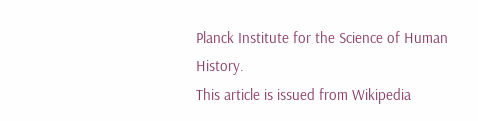Planck Institute for the Science of Human History.
This article is issued from Wikipedia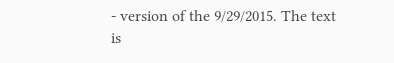- version of the 9/29/2015. The text is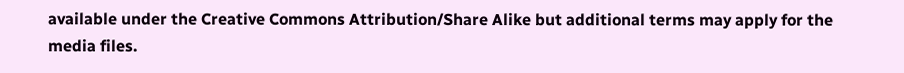available under the Creative Commons Attribution/Share Alike but additional terms may apply for the media files.